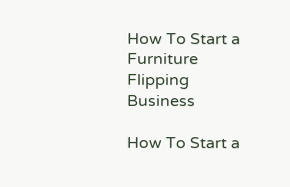How To Start a Furniture Flipping Business

How To Start a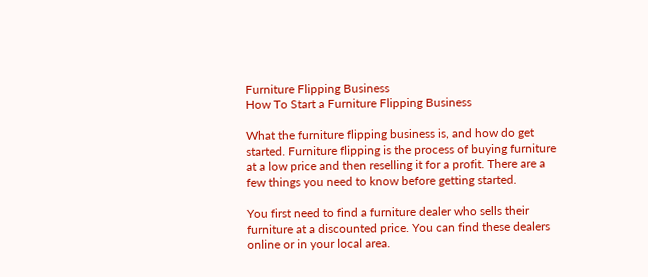Furniture Flipping Business
How To Start a Furniture Flipping Business

What the furniture flipping business is, and how do get started. Furniture flipping is the process of buying furniture at a low price and then reselling it for a profit. There are a few things you need to know before getting started.

You first need to find a furniture dealer who sells their furniture at a discounted price. You can find these dealers online or in your local area.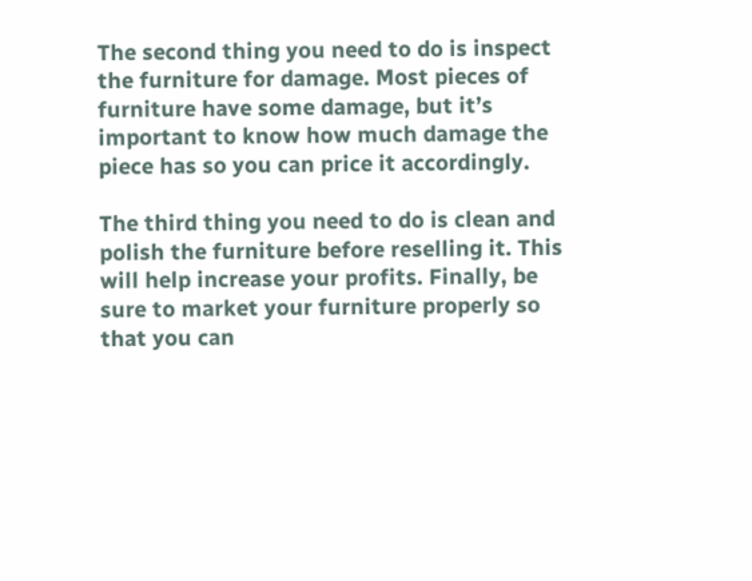The second thing you need to do is inspect the furniture for damage. Most pieces of furniture have some damage, but it’s important to know how much damage the piece has so you can price it accordingly.

The third thing you need to do is clean and polish the furniture before reselling it. This will help increase your profits. Finally, be sure to market your furniture properly so that you can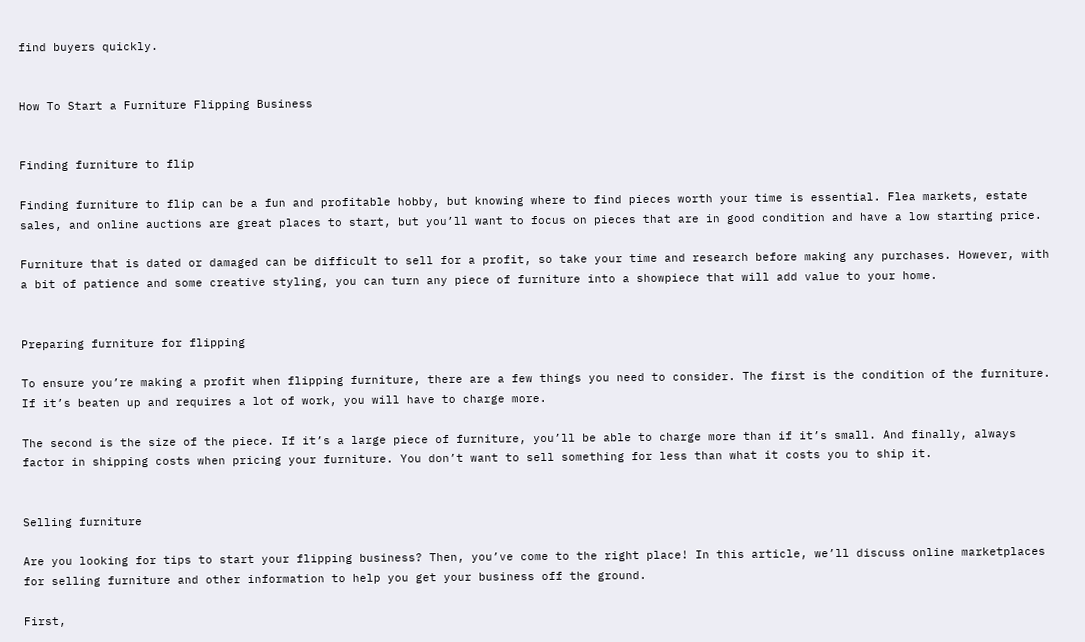find buyers quickly.


How To Start a Furniture Flipping Business


Finding furniture to flip

Finding furniture to flip can be a fun and profitable hobby, but knowing where to find pieces worth your time is essential. Flea markets, estate sales, and online auctions are great places to start, but you’ll want to focus on pieces that are in good condition and have a low starting price.

Furniture that is dated or damaged can be difficult to sell for a profit, so take your time and research before making any purchases. However, with a bit of patience and some creative styling, you can turn any piece of furniture into a showpiece that will add value to your home.


Preparing furniture for flipping

To ensure you’re making a profit when flipping furniture, there are a few things you need to consider. The first is the condition of the furniture. If it’s beaten up and requires a lot of work, you will have to charge more.

The second is the size of the piece. If it’s a large piece of furniture, you’ll be able to charge more than if it’s small. And finally, always factor in shipping costs when pricing your furniture. You don’t want to sell something for less than what it costs you to ship it.


Selling furniture

Are you looking for tips to start your flipping business? Then, you’ve come to the right place! In this article, we’ll discuss online marketplaces for selling furniture and other information to help you get your business off the ground.

First,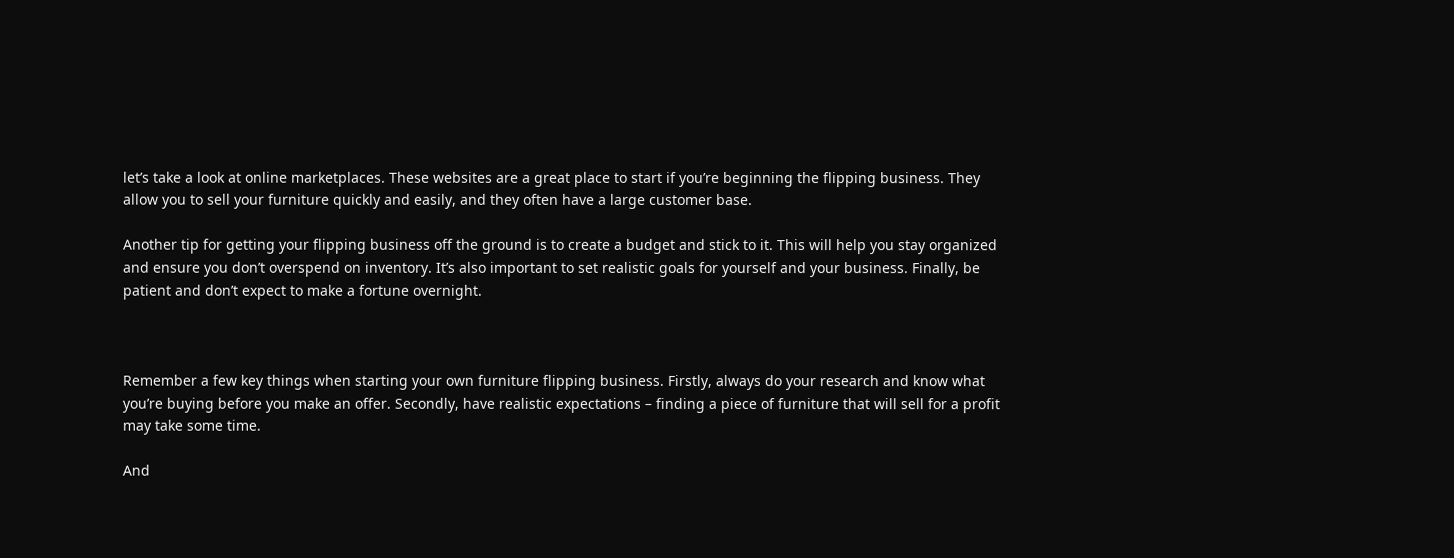let’s take a look at online marketplaces. These websites are a great place to start if you’re beginning the flipping business. They allow you to sell your furniture quickly and easily, and they often have a large customer base.

Another tip for getting your flipping business off the ground is to create a budget and stick to it. This will help you stay organized and ensure you don’t overspend on inventory. It’s also important to set realistic goals for yourself and your business. Finally, be patient and don’t expect to make a fortune overnight.



Remember a few key things when starting your own furniture flipping business. Firstly, always do your research and know what you’re buying before you make an offer. Secondly, have realistic expectations – finding a piece of furniture that will sell for a profit may take some time.

And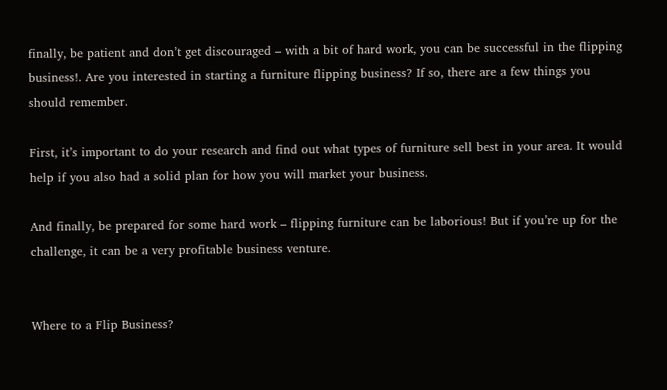finally, be patient and don’t get discouraged – with a bit of hard work, you can be successful in the flipping business!. Are you interested in starting a furniture flipping business? If so, there are a few things you should remember.

First, it’s important to do your research and find out what types of furniture sell best in your area. It would help if you also had a solid plan for how you will market your business.

And finally, be prepared for some hard work – flipping furniture can be laborious! But if you’re up for the challenge, it can be a very profitable business venture.


Where to a Flip Business?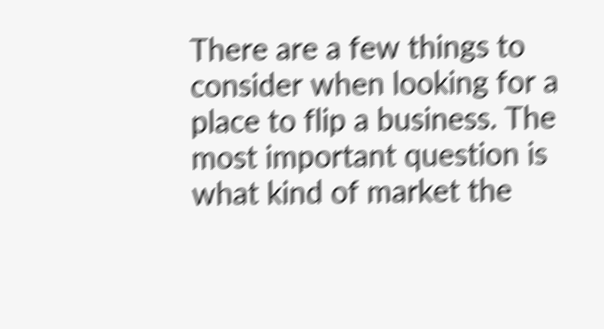There are a few things to consider when looking for a place to flip a business. The most important question is what kind of market the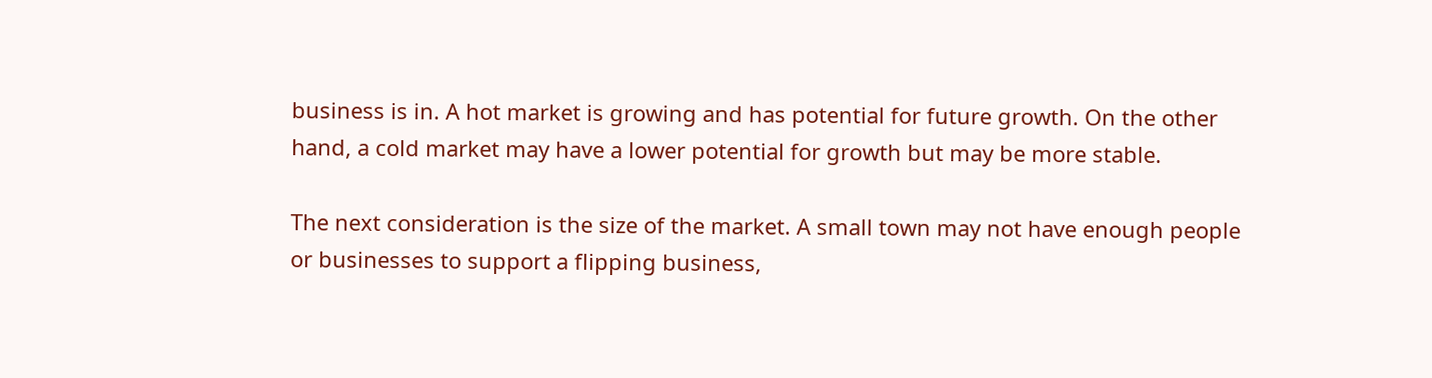business is in. A hot market is growing and has potential for future growth. On the other hand, a cold market may have a lower potential for growth but may be more stable.

The next consideration is the size of the market. A small town may not have enough people or businesses to support a flipping business,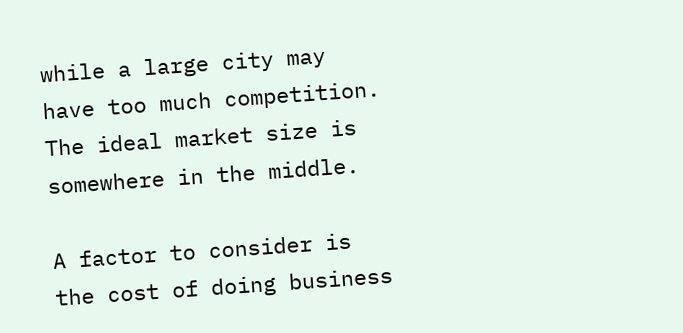while a large city may have too much competition. The ideal market size is somewhere in the middle.

A factor to consider is the cost of doing business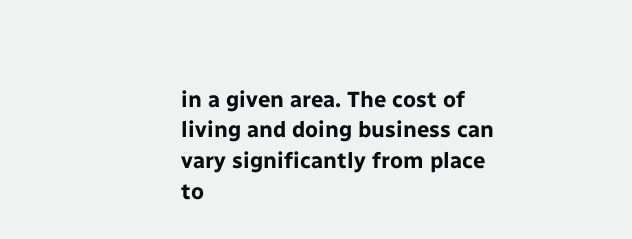in a given area. The cost of living and doing business can vary significantly from place to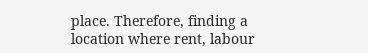place. Therefore, finding a location where rent, labour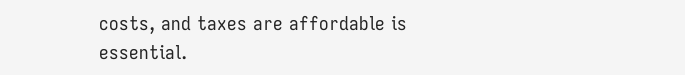costs, and taxes are affordable is essential.